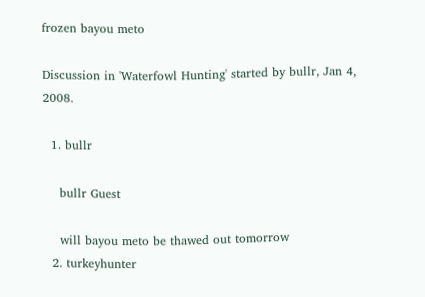frozen bayou meto

Discussion in 'Waterfowl Hunting' started by bullr, Jan 4, 2008.

  1. bullr

    bullr Guest

    will bayou meto be thawed out tomorrow
  2. turkeyhunter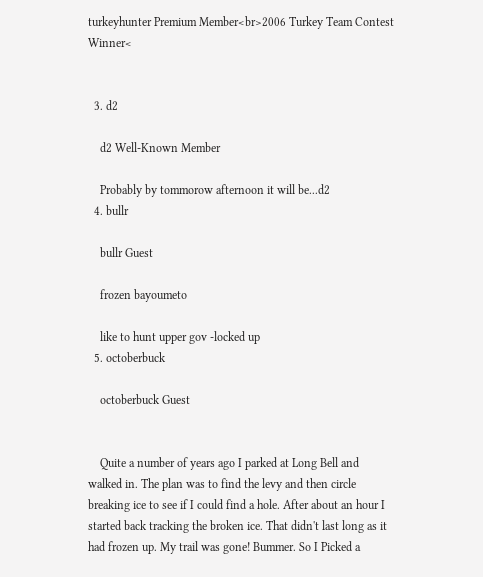turkeyhunter Premium Member<br>2006 Turkey Team Contest Winner<


  3. d2

    d2 Well-Known Member

    Probably by tommorow afternoon it will be...d2
  4. bullr

    bullr Guest

    frozen bayoumeto

    like to hunt upper gov -locked up
  5. octoberbuck

    octoberbuck Guest


    Quite a number of years ago I parked at Long Bell and walked in. The plan was to find the levy and then circle breaking ice to see if I could find a hole. After about an hour I started back tracking the broken ice. That didn't last long as it had frozen up. My trail was gone! Bummer. So I Picked a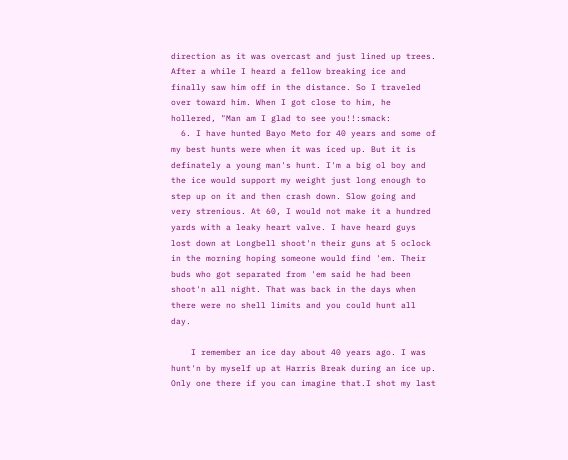direction as it was overcast and just lined up trees. After a while I heard a fellow breaking ice and finally saw him off in the distance. So I traveled over toward him. When I got close to him, he hollered, "Man am I glad to see you!!:smack:
  6. I have hunted Bayo Meto for 40 years and some of my best hunts were when it was iced up. But it is definately a young man's hunt. I'm a big ol boy and the ice would support my weight just long enough to step up on it and then crash down. Slow going and very strenious. At 60, I would not make it a hundred yards with a leaky heart valve. I have heard guys lost down at Longbell shoot'n their guns at 5 oclock in the morning hoping someone would find 'em. Their buds who got separated from 'em said he had been shoot'n all night. That was back in the days when there were no shell limits and you could hunt all day.

    I remember an ice day about 40 years ago. I was hunt'n by myself up at Harris Break during an ice up. Only one there if you can imagine that.I shot my last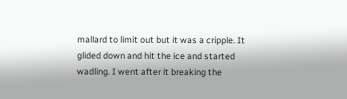mallard to limit out but it was a cripple. It glided down and hit the ice and started wadling. I went after it breaking the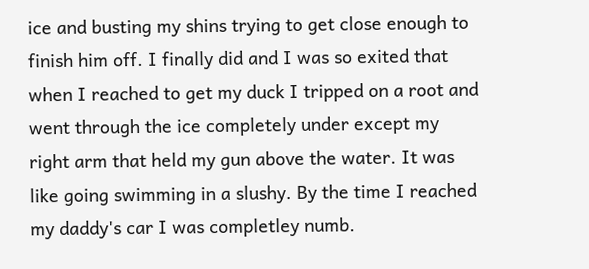ice and busting my shins trying to get close enough to finish him off. I finally did and I was so exited that when I reached to get my duck I tripped on a root and went through the ice completely under except my right arm that held my gun above the water. It was like going swimming in a slushy. By the time I reached my daddy's car I was completley numb.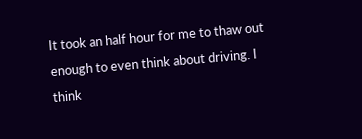It took an half hour for me to thaw out enough to even think about driving. I think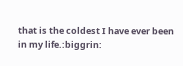that is the coldest I have ever been in my life.:biggrin: